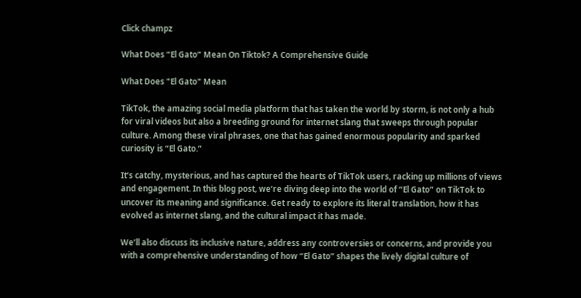Click champz

What Does “El Gato” Mean On Tiktok? A Comprehensive Guide

What Does "El Gato" Mean

TikTok, the amazing social media platform that has taken the world by storm, is not only a hub for viral videos but also a breeding ground for internet slang that sweeps through popular culture. Among these viral phrases, one that has gained enormous popularity and sparked curiosity is “El Gato.”

It’s catchy, mysterious, and has captured the hearts of TikTok users, racking up millions of views and engagement. In this blog post, we’re diving deep into the world of “El Gato” on TikTok to uncover its meaning and significance. Get ready to explore its literal translation, how it has evolved as internet slang, and the cultural impact it has made.

We’ll also discuss its inclusive nature, address any controversies or concerns, and provide you with a comprehensive understanding of how “El Gato” shapes the lively digital culture of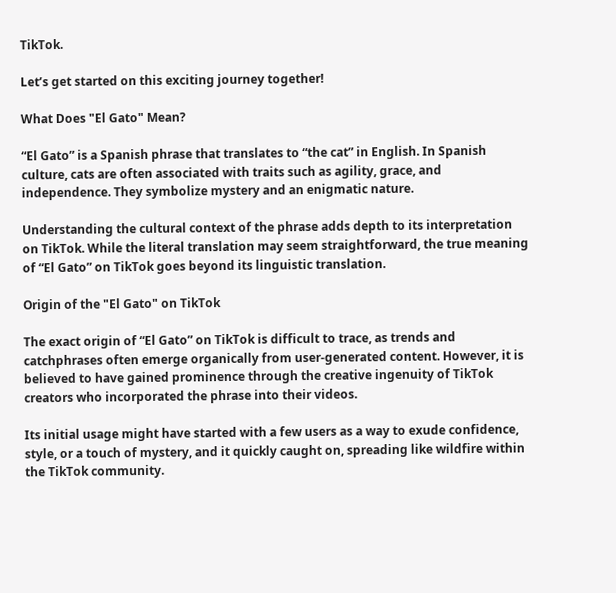TikTok.

Let’s get started on this exciting journey together!

What Does "El Gato" Mean?

“El Gato” is a Spanish phrase that translates to “the cat” in English. In Spanish culture, cats are often associated with traits such as agility, grace, and independence. They symbolize mystery and an enigmatic nature.

Understanding the cultural context of the phrase adds depth to its interpretation on TikTok. While the literal translation may seem straightforward, the true meaning of “El Gato” on TikTok goes beyond its linguistic translation.

Origin of the "El Gato" on TikTok

The exact origin of “El Gato” on TikTok is difficult to trace, as trends and catchphrases often emerge organically from user-generated content. However, it is believed to have gained prominence through the creative ingenuity of TikTok creators who incorporated the phrase into their videos.

Its initial usage might have started with a few users as a way to exude confidence, style, or a touch of mystery, and it quickly caught on, spreading like wildfire within the TikTok community.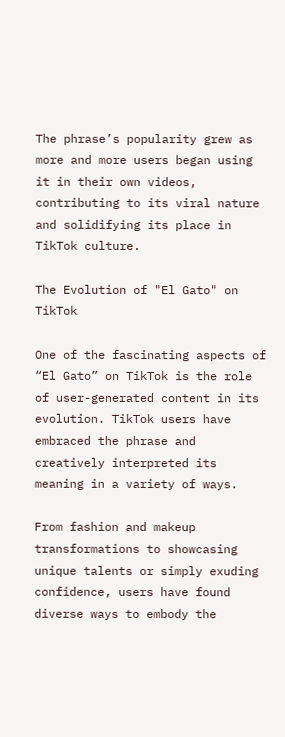The phrase’s popularity grew as more and more users began using it in their own videos, contributing to its viral nature and solidifying its place in TikTok culture.

The Evolution of "El Gato" on TikTok

One of the fascinating aspects of “El Gato” on TikTok is the role of user-generated content in its evolution. TikTok users have embraced the phrase and creatively interpreted its meaning in a variety of ways.

From fashion and makeup transformations to showcasing unique talents or simply exuding confidence, users have found diverse ways to embody the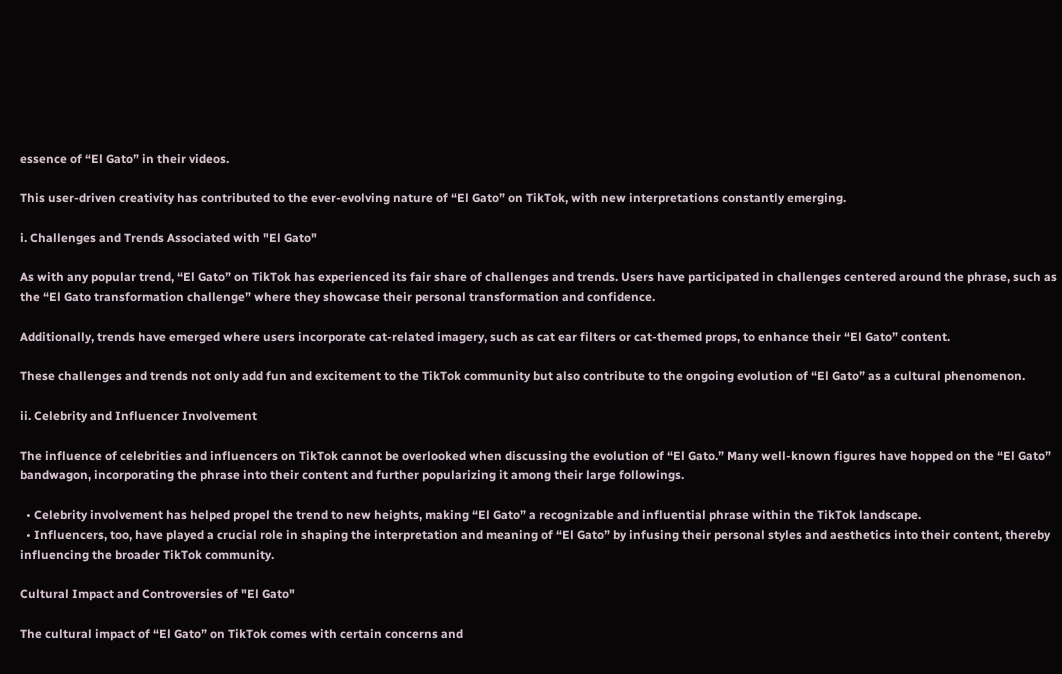essence of “El Gato” in their videos.

This user-driven creativity has contributed to the ever-evolving nature of “El Gato” on TikTok, with new interpretations constantly emerging.

i. Challenges and Trends Associated with "El Gato"

As with any popular trend, “El Gato” on TikTok has experienced its fair share of challenges and trends. Users have participated in challenges centered around the phrase, such as the “El Gato transformation challenge” where they showcase their personal transformation and confidence.

Additionally, trends have emerged where users incorporate cat-related imagery, such as cat ear filters or cat-themed props, to enhance their “El Gato” content.

These challenges and trends not only add fun and excitement to the TikTok community but also contribute to the ongoing evolution of “El Gato” as a cultural phenomenon.

ii. Celebrity and Influencer Involvement

The influence of celebrities and influencers on TikTok cannot be overlooked when discussing the evolution of “El Gato.” Many well-known figures have hopped on the “El Gato” bandwagon, incorporating the phrase into their content and further popularizing it among their large followings.

  • Celebrity involvement has helped propel the trend to new heights, making “El Gato” a recognizable and influential phrase within the TikTok landscape.
  • Influencers, too, have played a crucial role in shaping the interpretation and meaning of “El Gato” by infusing their personal styles and aesthetics into their content, thereby influencing the broader TikTok community.

Cultural Impact and Controversies of "El Gato"

The cultural impact of “El Gato” on TikTok comes with certain concerns and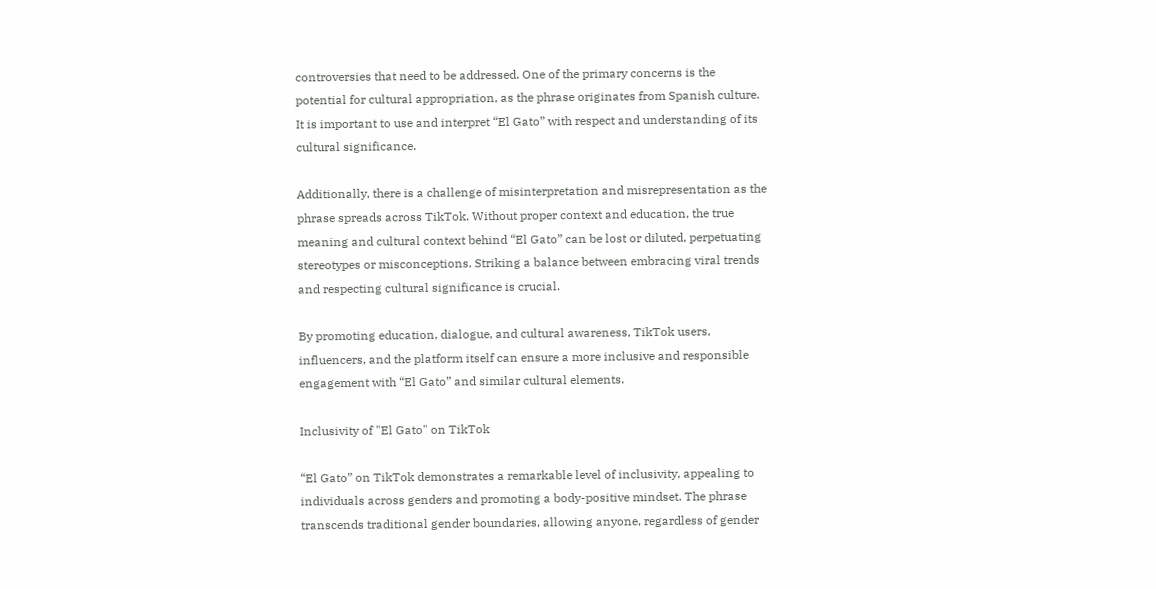controversies that need to be addressed. One of the primary concerns is the potential for cultural appropriation, as the phrase originates from Spanish culture. It is important to use and interpret “El Gato” with respect and understanding of its cultural significance.

Additionally, there is a challenge of misinterpretation and misrepresentation as the phrase spreads across TikTok. Without proper context and education, the true meaning and cultural context behind “El Gato” can be lost or diluted, perpetuating stereotypes or misconceptions. Striking a balance between embracing viral trends and respecting cultural significance is crucial.

By promoting education, dialogue, and cultural awareness, TikTok users, influencers, and the platform itself can ensure a more inclusive and responsible engagement with “El Gato” and similar cultural elements.

Inclusivity of "El Gato" on TikTok

“El Gato” on TikTok demonstrates a remarkable level of inclusivity, appealing to individuals across genders and promoting a body-positive mindset. The phrase transcends traditional gender boundaries, allowing anyone, regardless of gender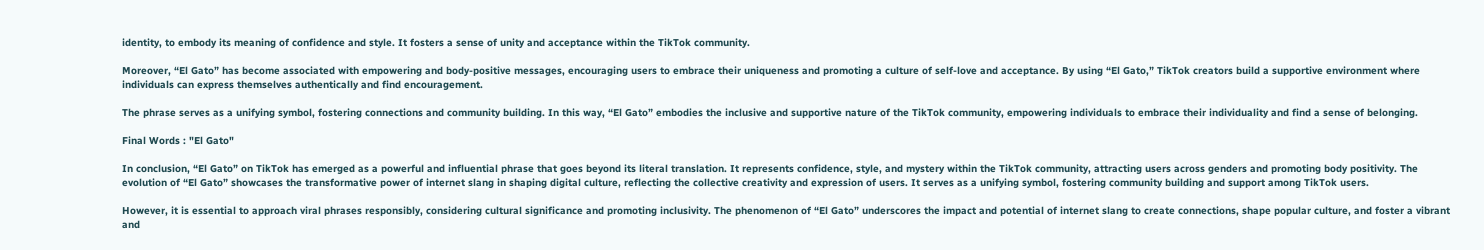identity, to embody its meaning of confidence and style. It fosters a sense of unity and acceptance within the TikTok community.

Moreover, “El Gato” has become associated with empowering and body-positive messages, encouraging users to embrace their uniqueness and promoting a culture of self-love and acceptance. By using “El Gato,” TikTok creators build a supportive environment where individuals can express themselves authentically and find encouragement.

The phrase serves as a unifying symbol, fostering connections and community building. In this way, “El Gato” embodies the inclusive and supportive nature of the TikTok community, empowering individuals to embrace their individuality and find a sense of belonging.

Final Words : "El Gato"

In conclusion, “El Gato” on TikTok has emerged as a powerful and influential phrase that goes beyond its literal translation. It represents confidence, style, and mystery within the TikTok community, attracting users across genders and promoting body positivity. The evolution of “El Gato” showcases the transformative power of internet slang in shaping digital culture, reflecting the collective creativity and expression of users. It serves as a unifying symbol, fostering community building and support among TikTok users.

However, it is essential to approach viral phrases responsibly, considering cultural significance and promoting inclusivity. The phenomenon of “El Gato” underscores the impact and potential of internet slang to create connections, shape popular culture, and foster a vibrant and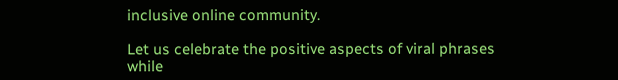inclusive online community.

Let us celebrate the positive aspects of viral phrases while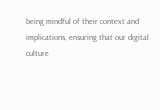being mindful of their context and implications, ensuring that our digital culture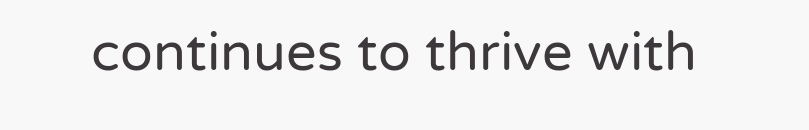continues to thrive with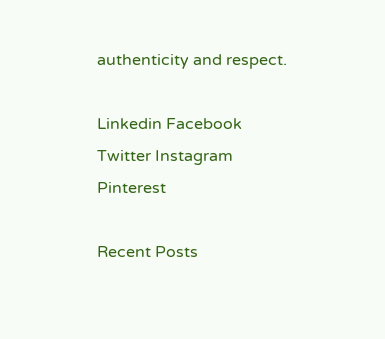authenticity and respect.

Linkedin Facebook Twitter Instagram Pinterest

Recent Posts